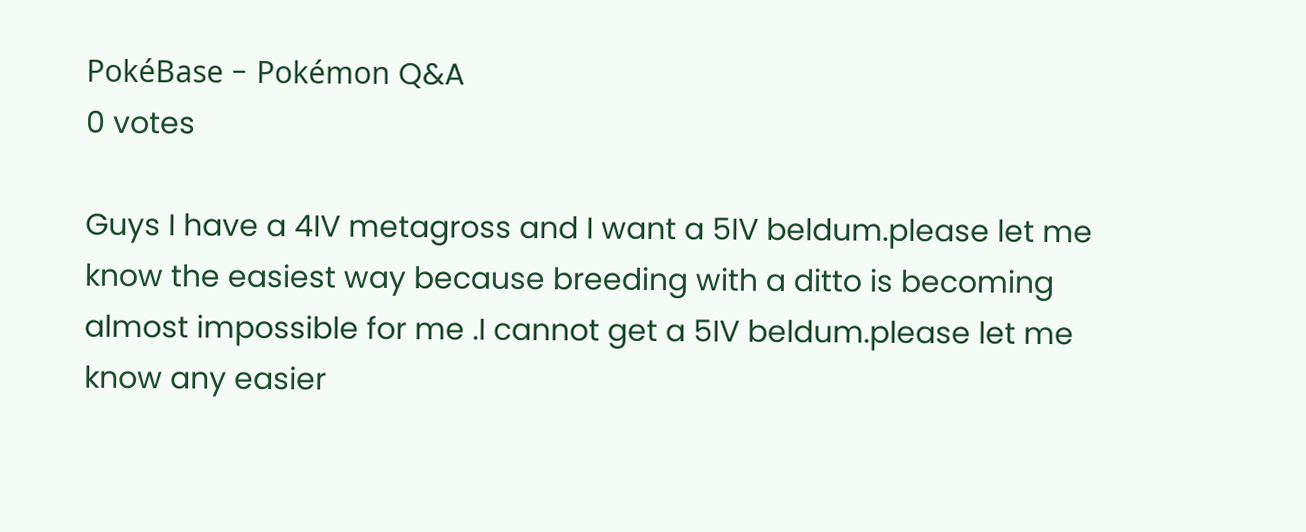PokéBase - Pokémon Q&A
0 votes

Guys I have a 4IV metagross and I want a 5IV beldum.please let me know the easiest way because breeding with a ditto is becoming almost impossible for me .I cannot get a 5IV beldum.please let me know any easier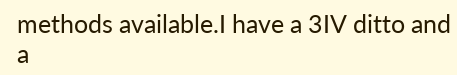methods available.I have a 3IV ditto and a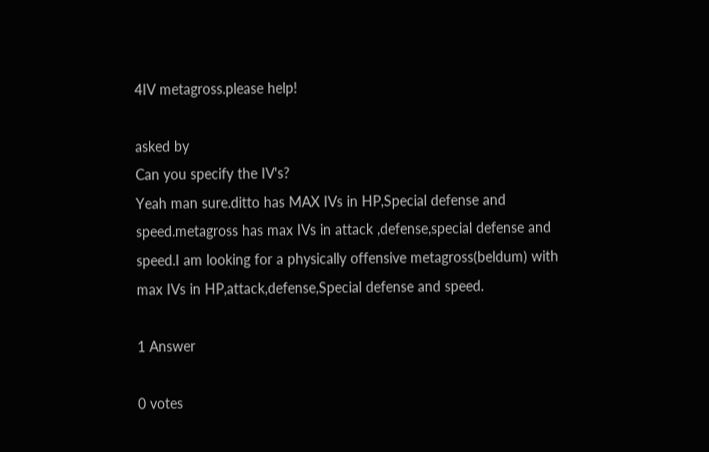4IV metagross.please help!

asked by
Can you specify the IV's?
Yeah man sure.ditto has MAX IVs in HP,Special defense and speed.metagross has max IVs in attack ,defense,special defense and speed.I am looking for a physically offensive metagross(beldum) with max IVs in HP,attack,defense,Special defense and speed.

1 Answer

0 votes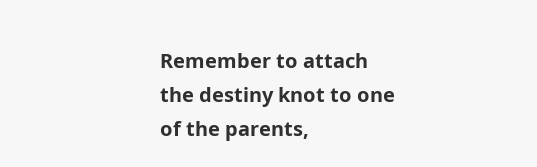Remember to attach the destiny knot to one of the parents,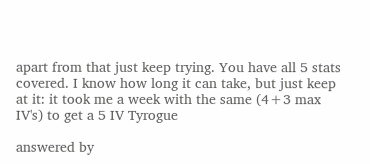apart from that just keep trying. You have all 5 stats covered. I know how long it can take, but just keep at it: it took me a week with the same (4+3 max IV's) to get a 5 IV Tyrogue

answered by